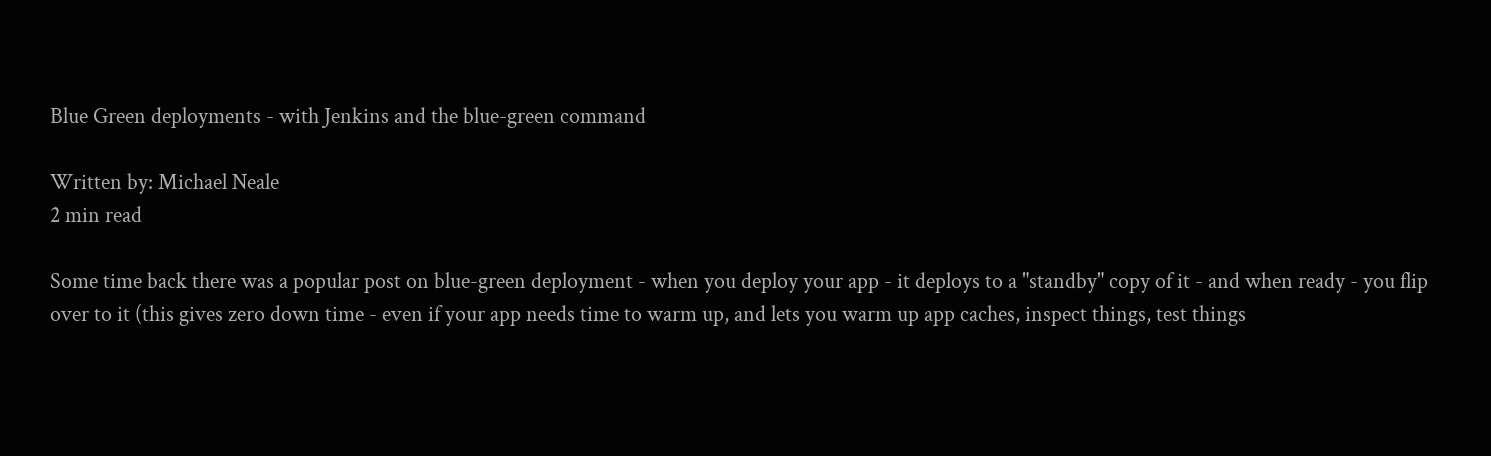Blue Green deployments - with Jenkins and the blue-green command

Written by: Michael Neale
2 min read

Some time back there was a popular post on blue-green deployment - when you deploy your app - it deploys to a "standby" copy of it - and when ready - you flip over to it (this gives zero down time - even if your app needs time to warm up, and lets you warm up app caches, inspect things, test things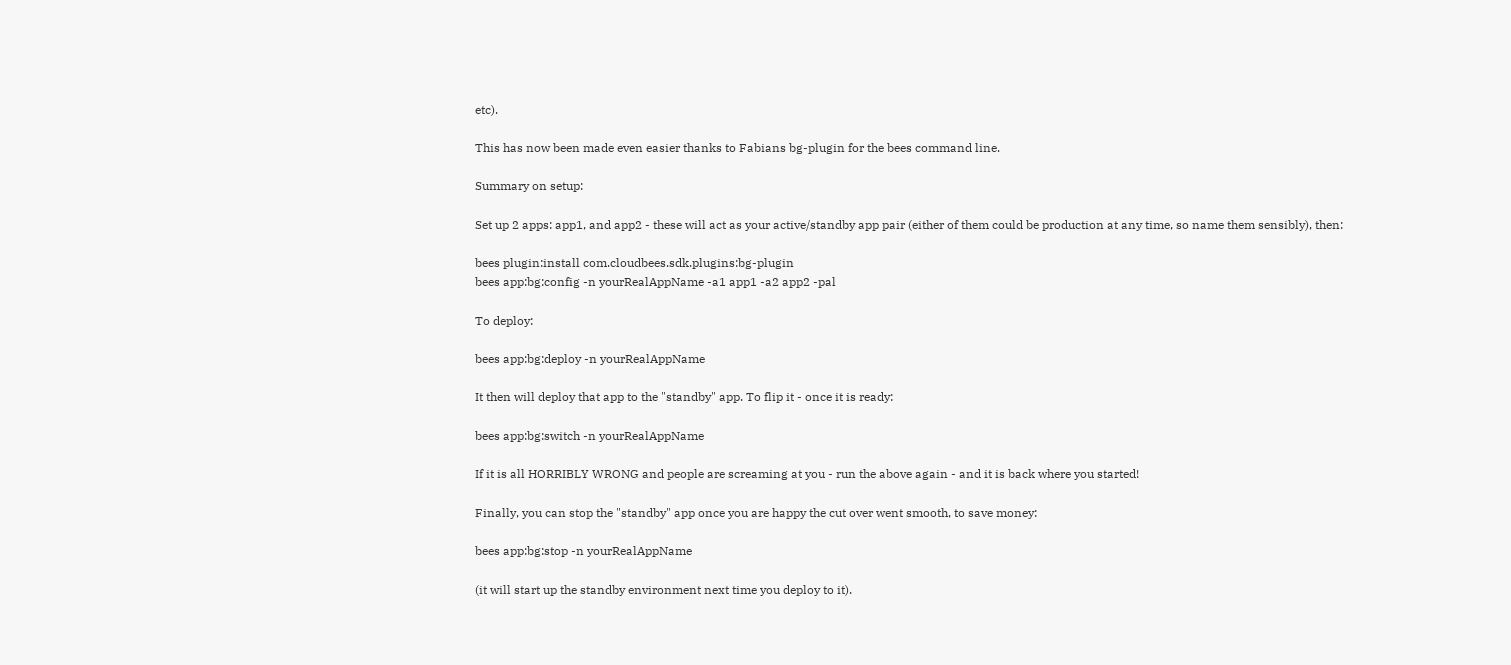etc).

This has now been made even easier thanks to Fabians bg-plugin for the bees command line.

Summary on setup:

Set up 2 apps: app1, and app2 - these will act as your active/standby app pair (either of them could be production at any time, so name them sensibly), then:

bees plugin:install com.cloudbees.sdk.plugins:bg-plugin
bees app:bg:config -n yourRealAppName -a1 app1 -a2 app2 -pal

To deploy:

bees app:bg:deploy -n yourRealAppName

It then will deploy that app to the "standby" app. To flip it - once it is ready:

bees app:bg:switch -n yourRealAppName

If it is all HORRIBLY WRONG and people are screaming at you - run the above again - and it is back where you started!

Finally, you can stop the "standby" app once you are happy the cut over went smooth, to save money:

bees app:bg:stop -n yourRealAppName

(it will start up the standby environment next time you deploy to it).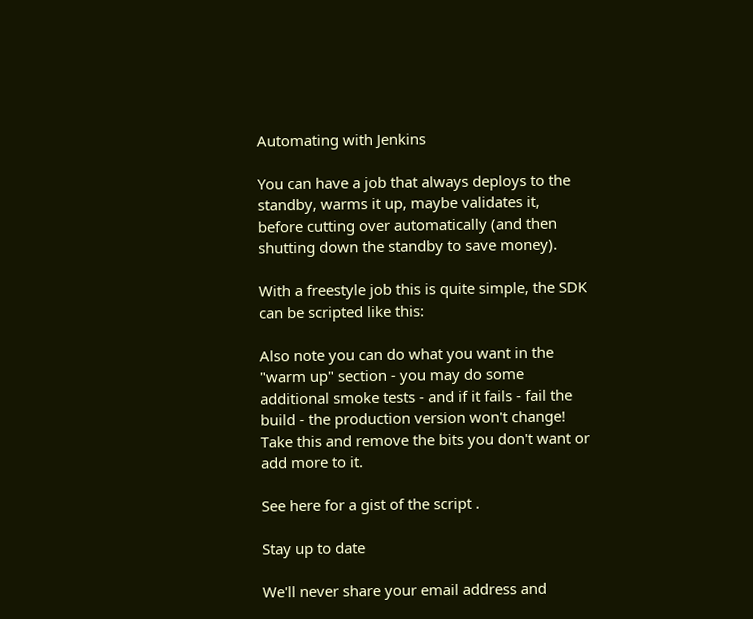Automating with Jenkins

You can have a job that always deploys to the standby, warms it up, maybe validates it, before cutting over automatically (and then shutting down the standby to save money).

With a freestyle job this is quite simple, the SDK can be scripted like this:

Also note you can do what you want in the "warm up" section - you may do some additional smoke tests - and if it fails - fail the build - the production version won't change! Take this and remove the bits you don't want or add more to it.

See here for a gist of the script .

Stay up to date

We'll never share your email address and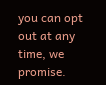you can opt out at any time, we promise.